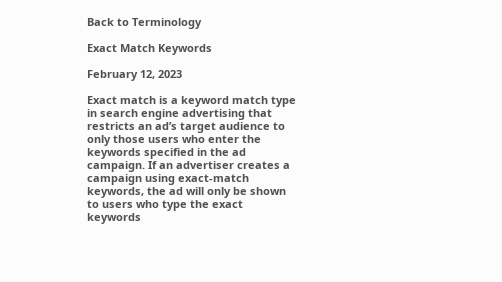Back to Terminology

Exact Match Keywords

February 12, 2023

Exact match is a keyword match type in search engine advertising that restricts an ad’s target audience to only those users who enter the keywords specified in the ad campaign. If an advertiser creates a campaign using exact-match keywords, the ad will only be shown to users who type the exact keywords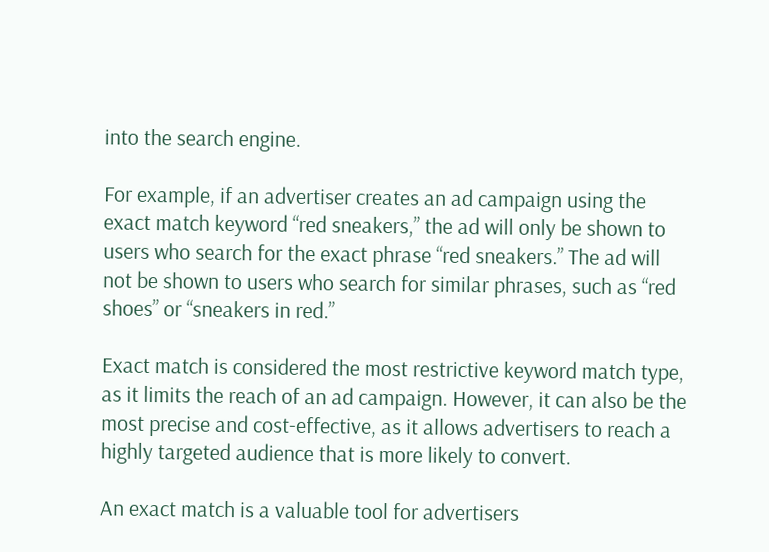into the search engine.

For example, if an advertiser creates an ad campaign using the exact match keyword “red sneakers,” the ad will only be shown to users who search for the exact phrase “red sneakers.” The ad will not be shown to users who search for similar phrases, such as “red shoes” or “sneakers in red.”

Exact match is considered the most restrictive keyword match type, as it limits the reach of an ad campaign. However, it can also be the most precise and cost-effective, as it allows advertisers to reach a highly targeted audience that is more likely to convert.

An exact match is a valuable tool for advertisers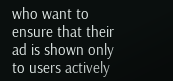who want to ensure that their ad is shown only to users actively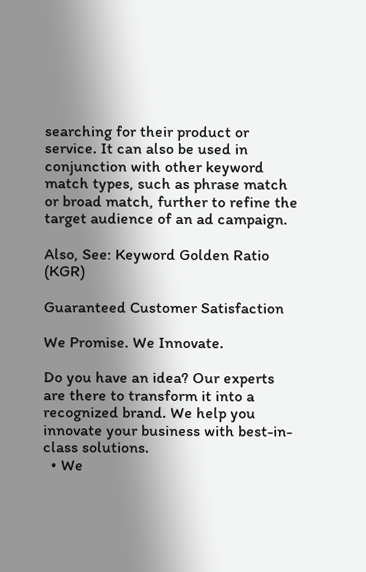searching for their product or service. It can also be used in conjunction with other keyword match types, such as phrase match or broad match, further to refine the target audience of an ad campaign.

Also, See: Keyword Golden Ratio (KGR)

Guaranteed Customer Satisfaction

We Promise. We Innovate.

Do you have an idea? Our experts are there to transform it into a recognized brand. We help you innovate your business with best-in-class solutions.
  • We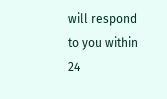will respond to you within 24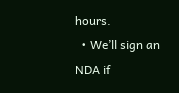hours.
  • We’ll sign an NDA if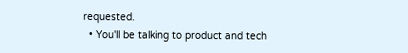requested.
  • You'll be talking to product and tech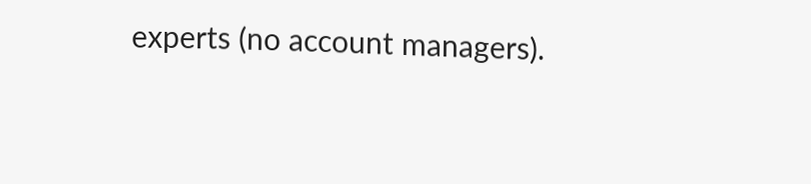experts (no account managers).